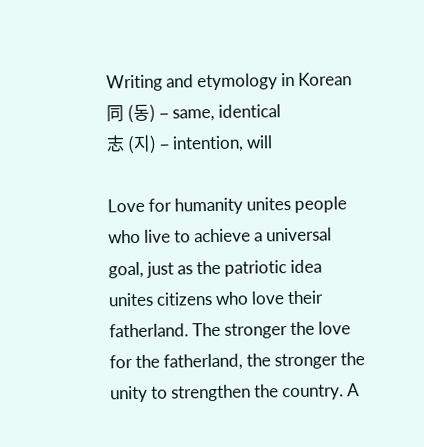Writing and etymology in Korean
同 (동) – same, identical
志 (지) – intention, will

Love for humanity unites people who live to achieve a universal goal, just as the patriotic idea unites citizens who love their fatherland. The stronger the love for the fatherland, the stronger the unity to strengthen the country. A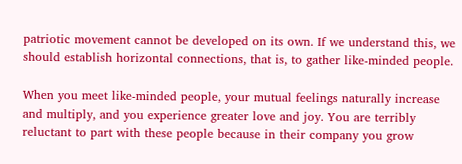patriotic movement cannot be developed on its own. If we understand this, we should establish horizontal connections, that is, to gather like-minded people.

When you meet like-minded people, your mutual feelings naturally increase and multiply, and you experience greater love and joy. You are terribly reluctant to part with these people because in their company you grow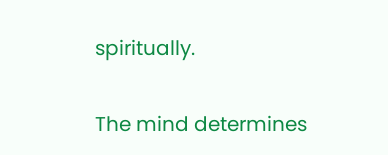spiritually.

The mind determines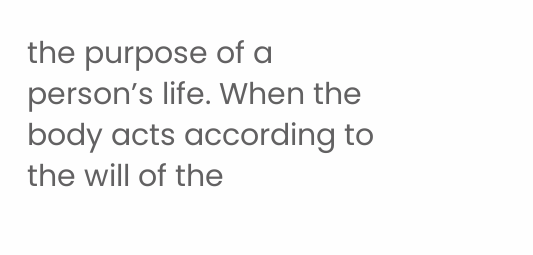the purpose of a person’s life. When the body acts according to the will of the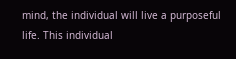mind, the individual will live a purposeful life. This individual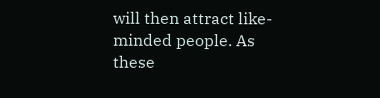will then attract like-minded people. As these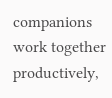companions work together productively,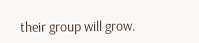their group will grow.